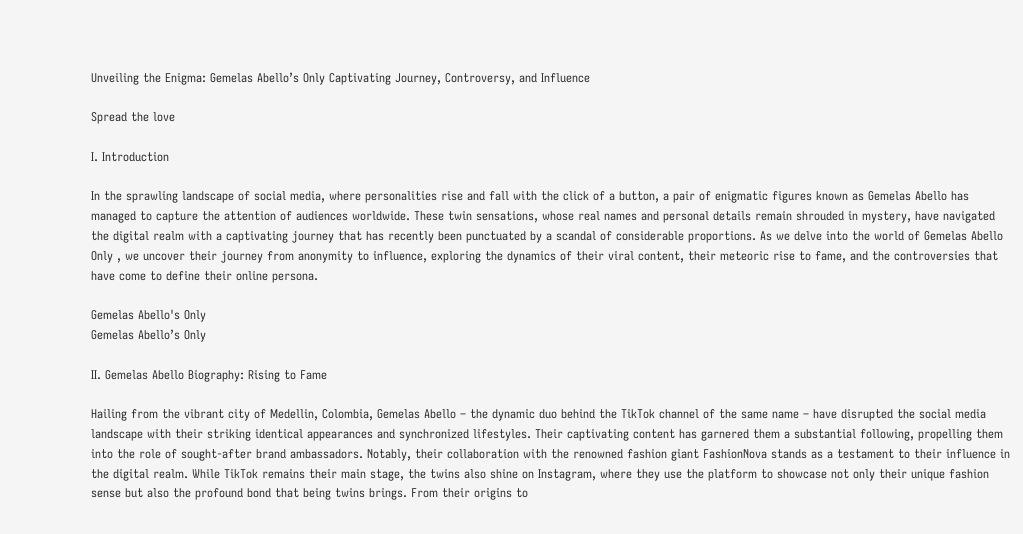Unveiling the Enigma: Gemelas Abello’s Only Captivating Journey, Controversy, and Influence

Spread the love

I. Introduction

In the sprawling landscape of social media, where personalities rise and fall with the click of a button, a pair of enigmatic figures known as Gemelas Abello has managed to capture the attention of audiences worldwide. These twin sensations, whose real names and personal details remain shrouded in mystery, have navigated the digital realm with a captivating journey that has recently been punctuated by a scandal of considerable proportions. As we delve into the world of Gemelas Abello Only , we uncover their journey from anonymity to influence, exploring the dynamics of their viral content, their meteoric rise to fame, and the controversies that have come to define their online persona.

Gemelas Abello's Only
Gemelas Abello’s Only

II. Gemelas Abello Biography: Rising to Fame

Hailing from the vibrant city of Medellin, Colombia, Gemelas Abello – the dynamic duo behind the TikTok channel of the same name – have disrupted the social media landscape with their striking identical appearances and synchronized lifestyles. Their captivating content has garnered them a substantial following, propelling them into the role of sought-after brand ambassadors. Notably, their collaboration with the renowned fashion giant FashionNova stands as a testament to their influence in the digital realm. While TikTok remains their main stage, the twins also shine on Instagram, where they use the platform to showcase not only their unique fashion sense but also the profound bond that being twins brings. From their origins to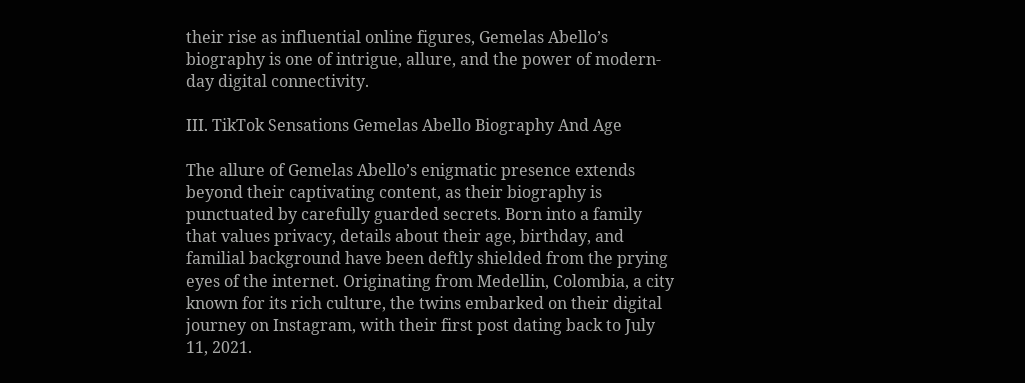their rise as influential online figures, Gemelas Abello’s biography is one of intrigue, allure, and the power of modern-day digital connectivity.

III. TikTok Sensations Gemelas Abello Biography And Age

The allure of Gemelas Abello’s enigmatic presence extends beyond their captivating content, as their biography is punctuated by carefully guarded secrets. Born into a family that values privacy, details about their age, birthday, and familial background have been deftly shielded from the prying eyes of the internet. Originating from Medellin, Colombia, a city known for its rich culture, the twins embarked on their digital journey on Instagram, with their first post dating back to July 11, 2021.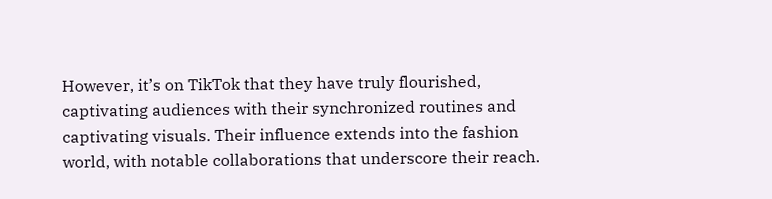However, it’s on TikTok that they have truly flourished, captivating audiences with their synchronized routines and captivating visuals. Their influence extends into the fashion world, with notable collaborations that underscore their reach.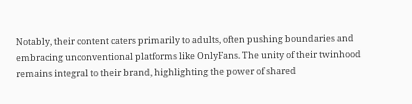Notably, their content caters primarily to adults, often pushing boundaries and embracing unconventional platforms like OnlyFans. The unity of their twinhood remains integral to their brand, highlighting the power of shared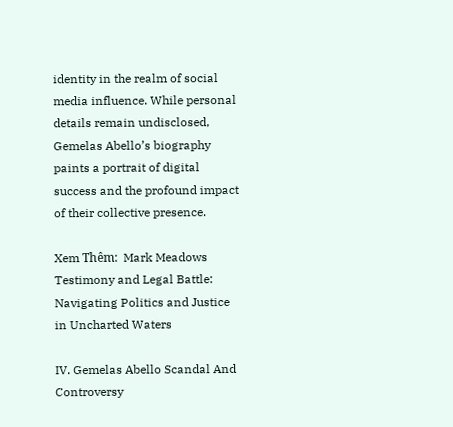identity in the realm of social media influence. While personal details remain undisclosed, Gemelas Abello’s biography paints a portrait of digital success and the profound impact of their collective presence.

Xem Thêm:  Mark Meadows Testimony and Legal Battle: Navigating Politics and Justice in Uncharted Waters

IV. Gemelas Abello Scandal And Controversy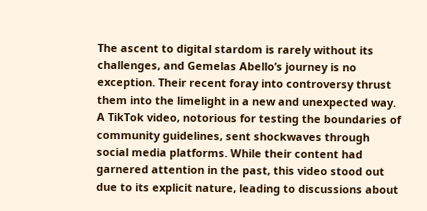The ascent to digital stardom is rarely without its challenges, and Gemelas Abello’s journey is no exception. Their recent foray into controversy thrust them into the limelight in a new and unexpected way. A TikTok video, notorious for testing the boundaries of community guidelines, sent shockwaves through social media platforms. While their content had garnered attention in the past, this video stood out due to its explicit nature, leading to discussions about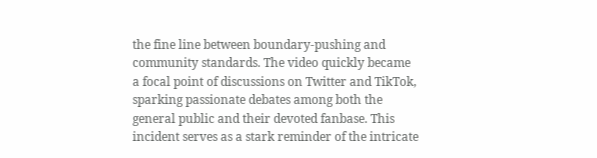the fine line between boundary-pushing and community standards. The video quickly became a focal point of discussions on Twitter and TikTok, sparking passionate debates among both the general public and their devoted fanbase. This incident serves as a stark reminder of the intricate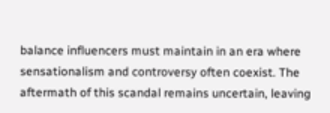balance influencers must maintain in an era where sensationalism and controversy often coexist. The aftermath of this scandal remains uncertain, leaving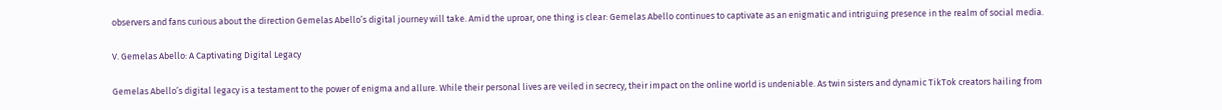observers and fans curious about the direction Gemelas Abello’s digital journey will take. Amid the uproar, one thing is clear: Gemelas Abello continues to captivate as an enigmatic and intriguing presence in the realm of social media.

V. Gemelas Abello: A Captivating Digital Legacy

Gemelas Abello’s digital legacy is a testament to the power of enigma and allure. While their personal lives are veiled in secrecy, their impact on the online world is undeniable. As twin sisters and dynamic TikTok creators hailing from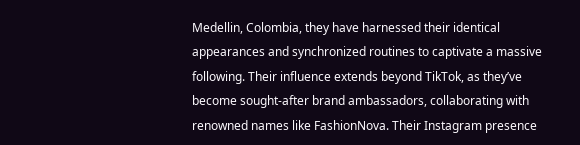Medellin, Colombia, they have harnessed their identical appearances and synchronized routines to captivate a massive following. Their influence extends beyond TikTok, as they’ve become sought-after brand ambassadors, collaborating with renowned names like FashionNova. Their Instagram presence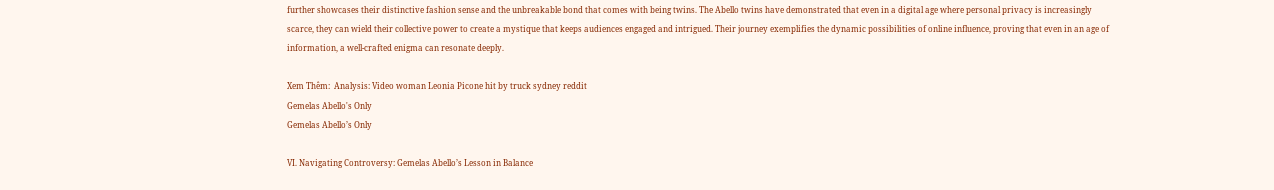further showcases their distinctive fashion sense and the unbreakable bond that comes with being twins. The Abello twins have demonstrated that even in a digital age where personal privacy is increasingly scarce, they can wield their collective power to create a mystique that keeps audiences engaged and intrigued. Their journey exemplifies the dynamic possibilities of online influence, proving that even in an age of information, a well-crafted enigma can resonate deeply.

Xem Thêm:  Analysis: Video woman Leonia Picone hit by truck sydney reddit
Gemelas Abello's Only
Gemelas Abello’s Only

VI. Navigating Controversy: Gemelas Abello’s Lesson in Balance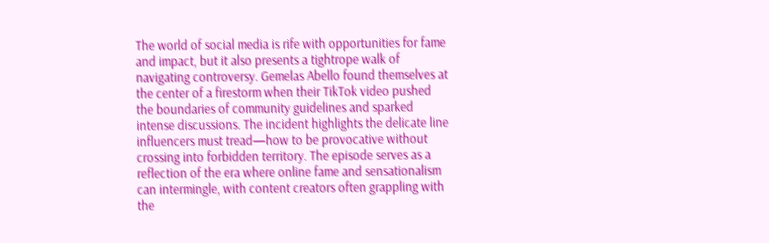The world of social media is rife with opportunities for fame and impact, but it also presents a tightrope walk of navigating controversy. Gemelas Abello found themselves at the center of a firestorm when their TikTok video pushed the boundaries of community guidelines and sparked intense discussions. The incident highlights the delicate line influencers must tread—how to be provocative without crossing into forbidden territory. The episode serves as a reflection of the era where online fame and sensationalism can intermingle, with content creators often grappling with the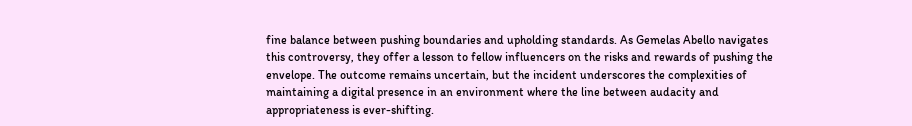fine balance between pushing boundaries and upholding standards. As Gemelas Abello navigates this controversy, they offer a lesson to fellow influencers on the risks and rewards of pushing the envelope. The outcome remains uncertain, but the incident underscores the complexities of maintaining a digital presence in an environment where the line between audacity and appropriateness is ever-shifting.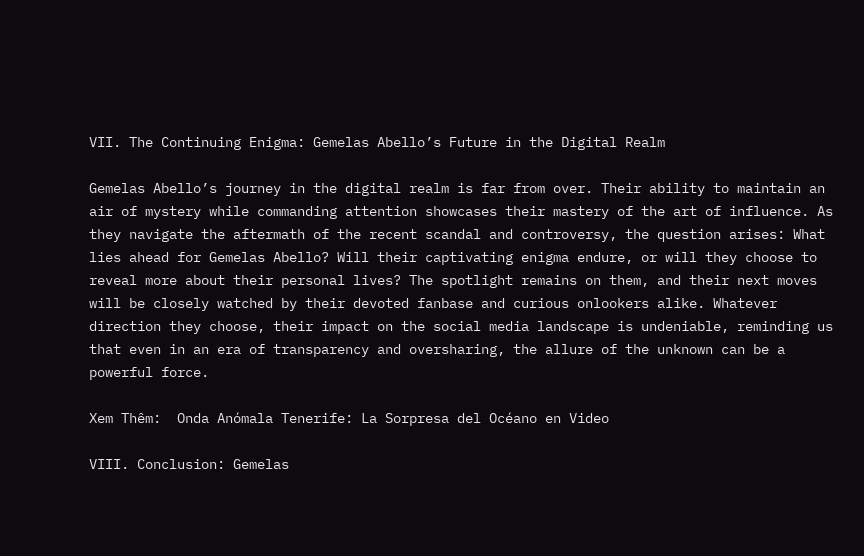VII. The Continuing Enigma: Gemelas Abello’s Future in the Digital Realm

Gemelas Abello’s journey in the digital realm is far from over. Their ability to maintain an air of mystery while commanding attention showcases their mastery of the art of influence. As they navigate the aftermath of the recent scandal and controversy, the question arises: What lies ahead for Gemelas Abello? Will their captivating enigma endure, or will they choose to reveal more about their personal lives? The spotlight remains on them, and their next moves will be closely watched by their devoted fanbase and curious onlookers alike. Whatever direction they choose, their impact on the social media landscape is undeniable, reminding us that even in an era of transparency and oversharing, the allure of the unknown can be a powerful force.

Xem Thêm:  Onda Anómala Tenerife: La Sorpresa del Océano en Video

VIII. Conclusion: Gemelas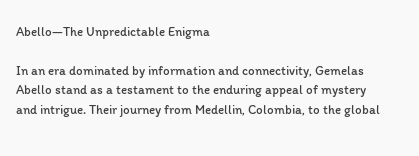Abello—The Unpredictable Enigma

In an era dominated by information and connectivity, Gemelas Abello stand as a testament to the enduring appeal of mystery and intrigue. Their journey from Medellin, Colombia, to the global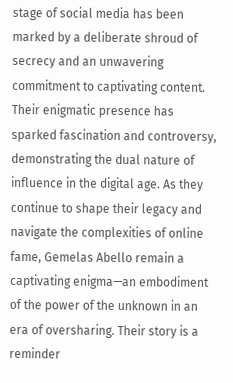stage of social media has been marked by a deliberate shroud of secrecy and an unwavering commitment to captivating content. Their enigmatic presence has sparked fascination and controversy, demonstrating the dual nature of influence in the digital age. As they continue to shape their legacy and navigate the complexities of online fame, Gemelas Abello remain a captivating enigma—an embodiment of the power of the unknown in an era of oversharing. Their story is a reminder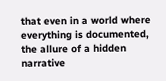that even in a world where everything is documented, the allure of a hidden narrative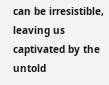can be irresistible, leaving us captivated by the untold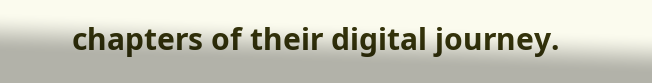chapters of their digital journey.